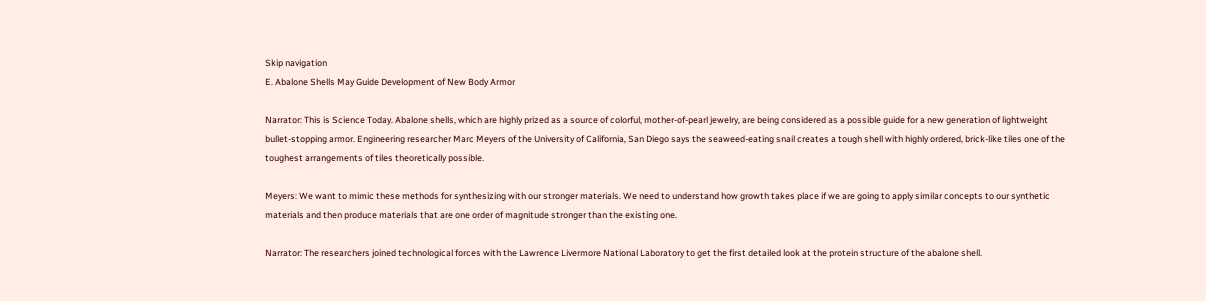Skip navigation
E. Abalone Shells May Guide Development of New Body Armor

Narrator: This is Science Today. Abalone shells, which are highly prized as a source of colorful, mother-of-pearl jewelry, are being considered as a possible guide for a new generation of lightweight bullet-stopping armor. Engineering researcher Marc Meyers of the University of California, San Diego says the seaweed-eating snail creates a tough shell with highly ordered, brick-like tiles one of the toughest arrangements of tiles theoretically possible.

Meyers: We want to mimic these methods for synthesizing with our stronger materials. We need to understand how growth takes place if we are going to apply similar concepts to our synthetic materials and then produce materials that are one order of magnitude stronger than the existing one.

Narrator: The researchers joined technological forces with the Lawrence Livermore National Laboratory to get the first detailed look at the protein structure of the abalone shell.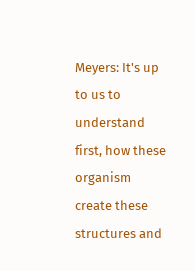Meyers: It's up to us to understand first, how these organism create these structures and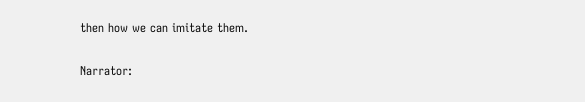then how we can imitate them.

Narrator: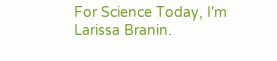For Science Today, I'm Larissa Branin.